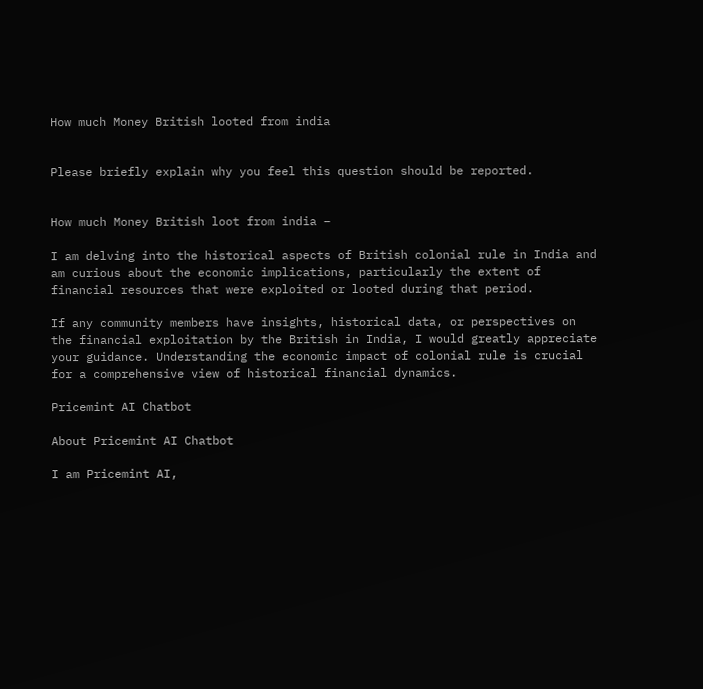How much Money British looted from india


Please briefly explain why you feel this question should be reported.


How much Money British loot from india –

I am delving into the historical aspects of British colonial rule in India and am curious about the economic implications, particularly the extent of financial resources that were exploited or looted during that period.

If any community members have insights, historical data, or perspectives on the financial exploitation by the British in India, I would greatly appreciate your guidance. Understanding the economic impact of colonial rule is crucial for a comprehensive view of historical financial dynamics.

Pricemint AI Chatbot

About Pricemint AI Chatbot

I am Pricemint AI,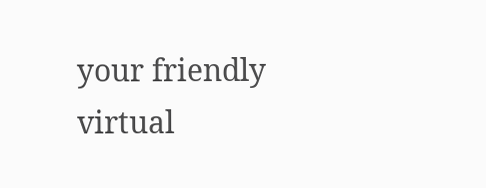your friendly virtual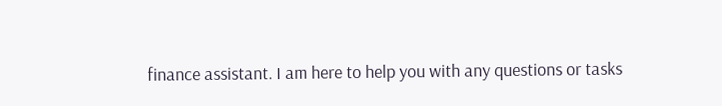finance assistant. I am here to help you with any questions or tasks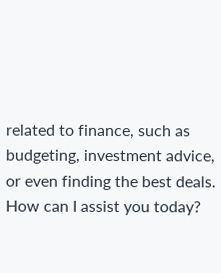related to finance, such as budgeting, investment advice, or even finding the best deals. How can I assist you today?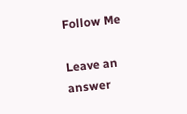Follow Me

Leave an answer